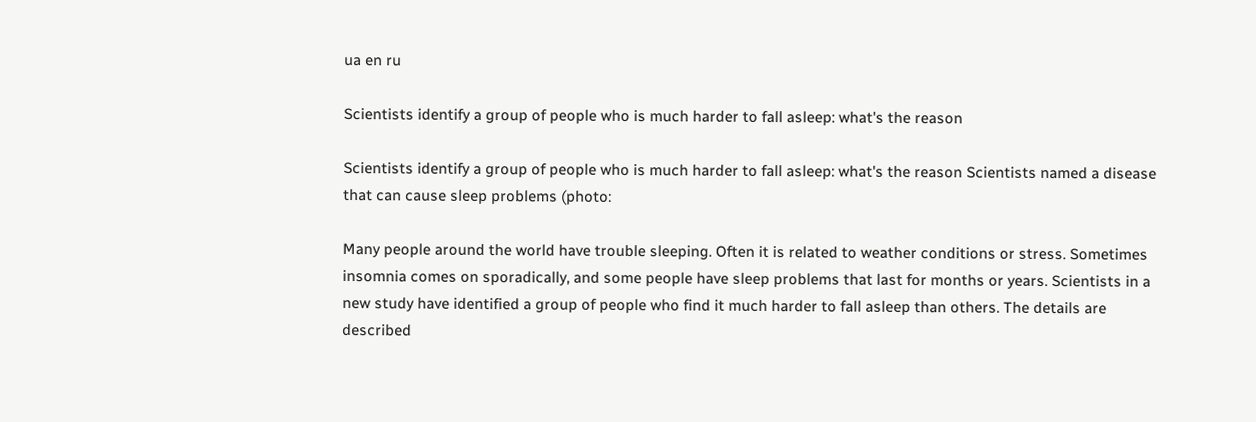ua en ru

Scientists identify a group of people who is much harder to fall asleep: what's the reason

Scientists identify a group of people who is much harder to fall asleep: what's the reason Scientists named a disease that can cause sleep problems (photo:

Many people around the world have trouble sleeping. Often it is related to weather conditions or stress. Sometimes insomnia comes on sporadically, and some people have sleep problems that last for months or years. Scientists in a new study have identified a group of people who find it much harder to fall asleep than others. The details are described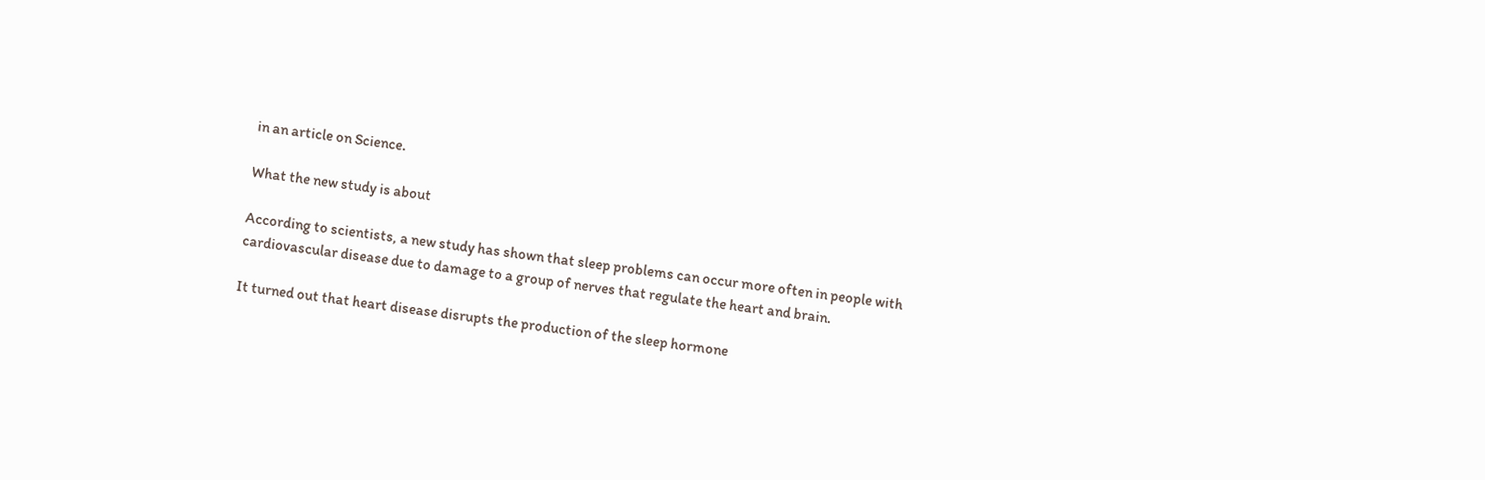in an article on Science.

What the new study is about

According to scientists, a new study has shown that sleep problems can occur more often in people with cardiovascular disease due to damage to a group of nerves that regulate the heart and brain.

It turned out that heart disease disrupts the production of the sleep hormone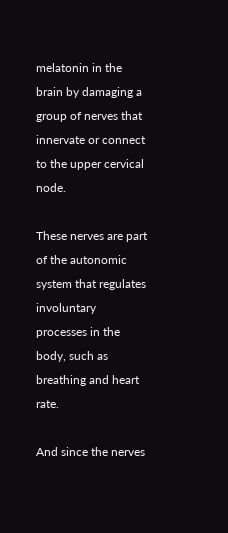melatonin in the brain by damaging a group of nerves that innervate or connect to the upper cervical node.

These nerves are part of the autonomic system that regulates involuntary processes in the body, such as breathing and heart rate.

And since the nerves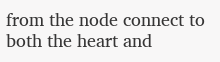from the node connect to both the heart and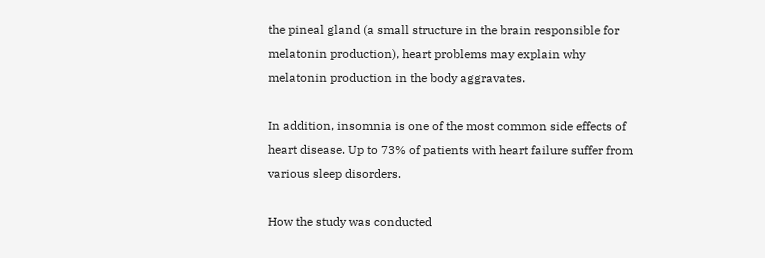the pineal gland (a small structure in the brain responsible for melatonin production), heart problems may explain why melatonin production in the body aggravates.

In addition, insomnia is one of the most common side effects of heart disease. Up to 73% of patients with heart failure suffer from various sleep disorders.

How the study was conducted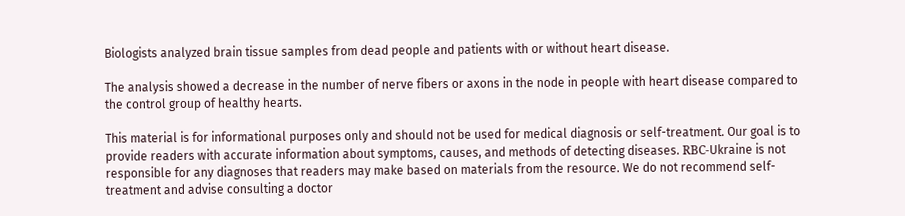Biologists analyzed brain tissue samples from dead people and patients with or without heart disease.

The analysis showed a decrease in the number of nerve fibers or axons in the node in people with heart disease compared to the control group of healthy hearts.

This material is for informational purposes only and should not be used for medical diagnosis or self-treatment. Our goal is to provide readers with accurate information about symptoms, causes, and methods of detecting diseases. RBС-Ukraine is not responsible for any diagnoses that readers may make based on materials from the resource. We do not recommend self-treatment and advise consulting a doctor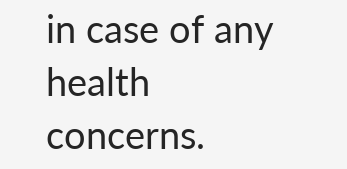in case of any health concerns.